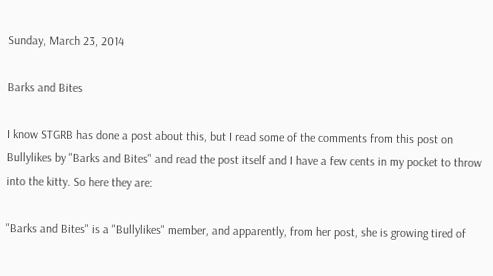Sunday, March 23, 2014

Barks and Bites

I know STGRB has done a post about this, but I read some of the comments from this post on Bullylikes by "Barks and Bites" and read the post itself and I have a few cents in my pocket to throw into the kitty. So here they are:

"Barks and Bites" is a "Bullylikes" member, and apparently, from her post, she is growing tired of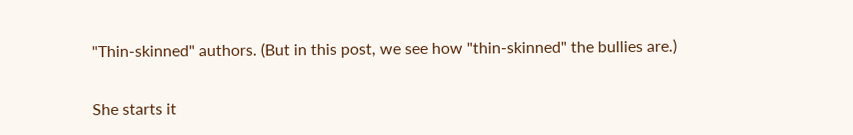"Thin-skinned" authors. (But in this post, we see how "thin-skinned" the bullies are.)

She starts it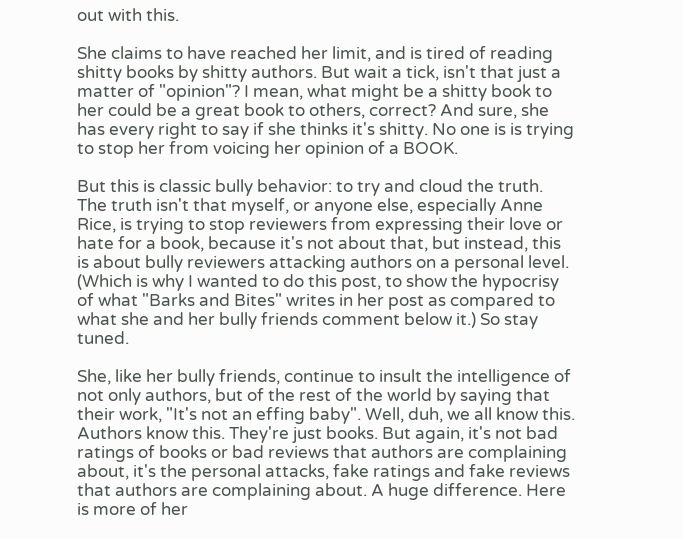out with this.

She claims to have reached her limit, and is tired of reading shitty books by shitty authors. But wait a tick, isn't that just a matter of "opinion"? I mean, what might be a shitty book to her could be a great book to others, correct? And sure, she has every right to say if she thinks it's shitty. No one is is trying to stop her from voicing her opinion of a BOOK.

But this is classic bully behavior: to try and cloud the truth. The truth isn't that myself, or anyone else, especially Anne Rice, is trying to stop reviewers from expressing their love or hate for a book, because it's not about that, but instead, this is about bully reviewers attacking authors on a personal level. (Which is why I wanted to do this post, to show the hypocrisy of what "Barks and Bites" writes in her post as compared to what she and her bully friends comment below it.) So stay tuned.

She, like her bully friends, continue to insult the intelligence of not only authors, but of the rest of the world by saying that their work, "It's not an effing baby". Well, duh, we all know this. Authors know this. They're just books. But again, it's not bad ratings of books or bad reviews that authors are complaining about, it's the personal attacks, fake ratings and fake reviews that authors are complaining about. A huge difference. Here is more of her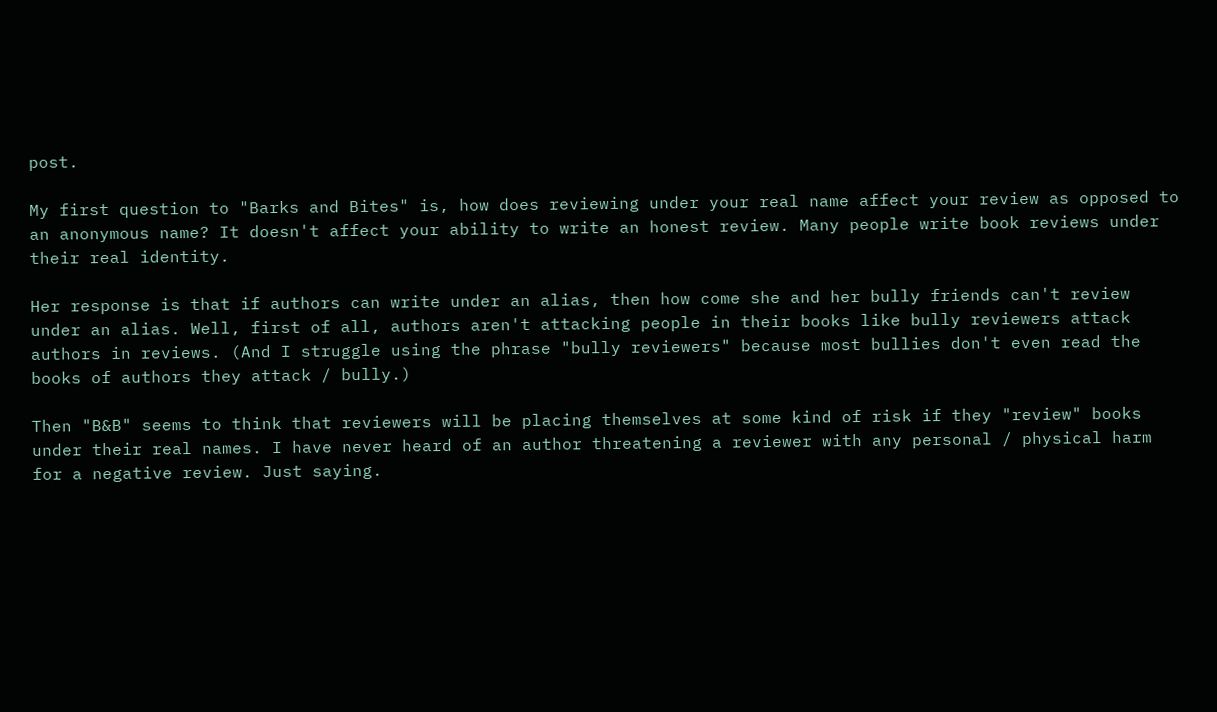post.

My first question to "Barks and Bites" is, how does reviewing under your real name affect your review as opposed to an anonymous name? It doesn't affect your ability to write an honest review. Many people write book reviews under their real identity.

Her response is that if authors can write under an alias, then how come she and her bully friends can't review under an alias. Well, first of all, authors aren't attacking people in their books like bully reviewers attack authors in reviews. (And I struggle using the phrase "bully reviewers" because most bullies don't even read the books of authors they attack / bully.)

Then "B&B" seems to think that reviewers will be placing themselves at some kind of risk if they "review" books under their real names. I have never heard of an author threatening a reviewer with any personal / physical harm for a negative review. Just saying.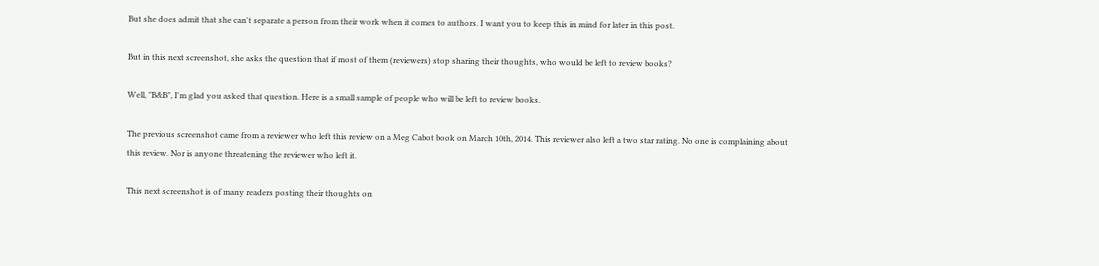But she does admit that she can't separate a person from their work when it comes to authors. I want you to keep this in mind for later in this post.

But in this next screenshot, she asks the question that if most of them (reviewers) stop sharing their thoughts, who would be left to review books?

Well, "B&B", I'm glad you asked that question. Here is a small sample of people who will be left to review books.

The previous screenshot came from a reviewer who left this review on a Meg Cabot book on March 10th, 2014. This reviewer also left a two star rating. No one is complaining about this review. Nor is anyone threatening the reviewer who left it.

This next screenshot is of many readers posting their thoughts on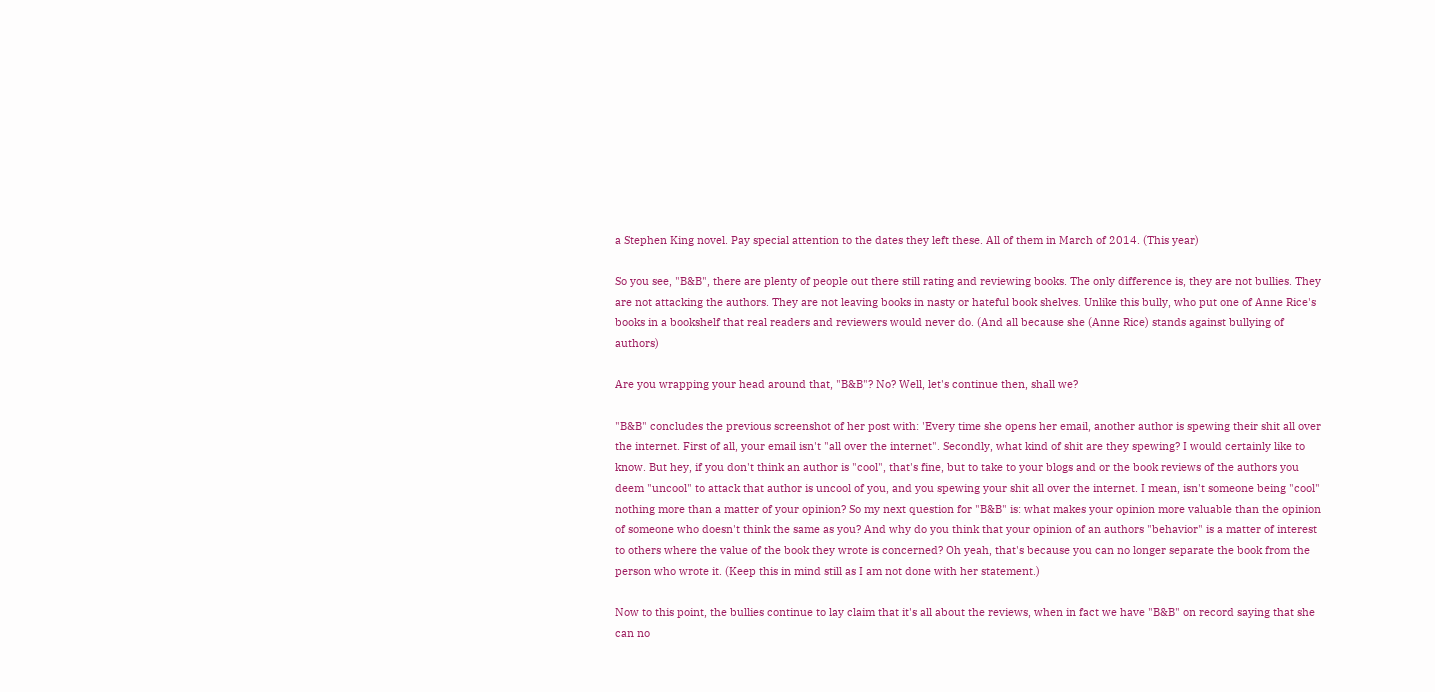a Stephen King novel. Pay special attention to the dates they left these. All of them in March of 2014. (This year)

So you see, "B&B", there are plenty of people out there still rating and reviewing books. The only difference is, they are not bullies. They are not attacking the authors. They are not leaving books in nasty or hateful book shelves. Unlike this bully, who put one of Anne Rice's books in a bookshelf that real readers and reviewers would never do. (And all because she (Anne Rice) stands against bullying of authors)

Are you wrapping your head around that, "B&B"? No? Well, let's continue then, shall we?

"B&B" concludes the previous screenshot of her post with: 'Every time she opens her email, another author is spewing their shit all over the internet. First of all, your email isn't "all over the internet". Secondly, what kind of shit are they spewing? I would certainly like to know. But hey, if you don't think an author is "cool", that's fine, but to take to your blogs and or the book reviews of the authors you deem "uncool" to attack that author is uncool of you, and you spewing your shit all over the internet. I mean, isn't someone being "cool" nothing more than a matter of your opinion? So my next question for "B&B" is: what makes your opinion more valuable than the opinion of someone who doesn't think the same as you? And why do you think that your opinion of an authors "behavior" is a matter of interest to others where the value of the book they wrote is concerned? Oh yeah, that's because you can no longer separate the book from the person who wrote it. (Keep this in mind still as I am not done with her statement.)

Now to this point, the bullies continue to lay claim that it's all about the reviews, when in fact we have "B&B" on record saying that she can no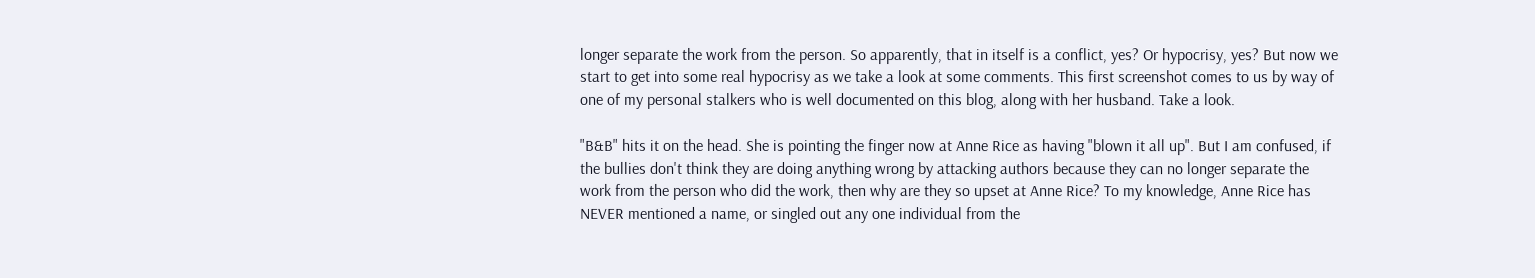longer separate the work from the person. So apparently, that in itself is a conflict, yes? Or hypocrisy, yes? But now we start to get into some real hypocrisy as we take a look at some comments. This first screenshot comes to us by way of one of my personal stalkers who is well documented on this blog, along with her husband. Take a look.

"B&B" hits it on the head. She is pointing the finger now at Anne Rice as having "blown it all up". But I am confused, if the bullies don't think they are doing anything wrong by attacking authors because they can no longer separate the work from the person who did the work, then why are they so upset at Anne Rice? To my knowledge, Anne Rice has NEVER mentioned a name, or singled out any one individual from the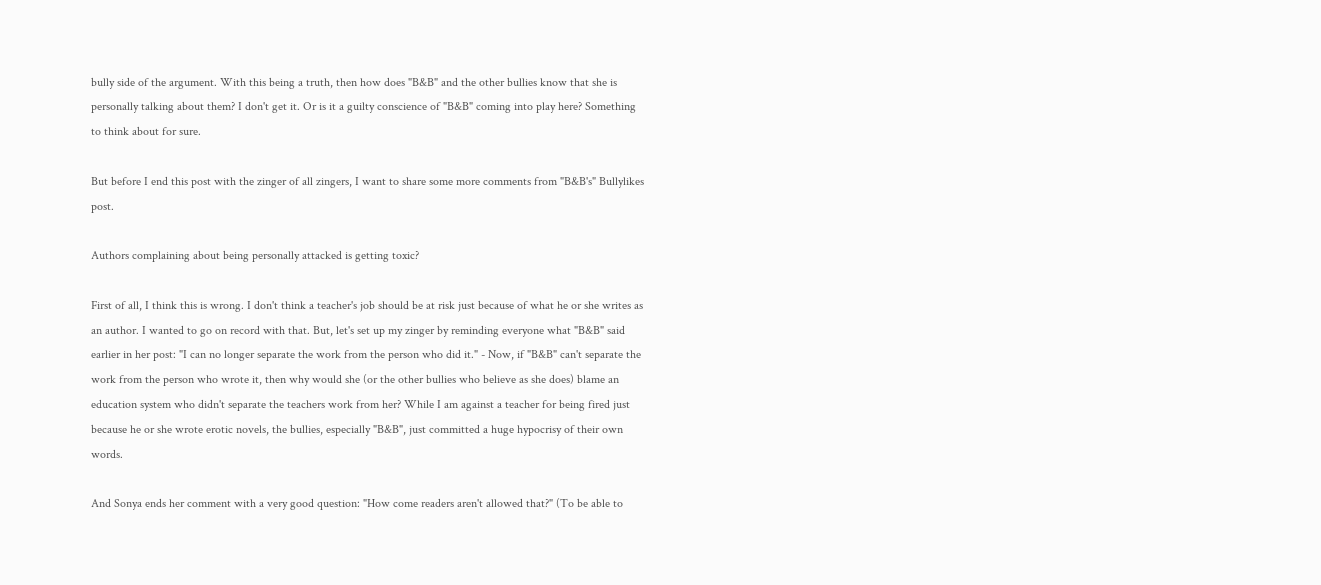bully side of the argument. With this being a truth, then how does "B&B" and the other bullies know that she is personally talking about them? I don't get it. Or is it a guilty conscience of "B&B" coming into play here? Something to think about for sure.

But before I end this post with the zinger of all zingers, I want to share some more comments from "B&B's" Bullylikes post.

Authors complaining about being personally attacked is getting toxic?

First of all, I think this is wrong. I don't think a teacher's job should be at risk just because of what he or she writes as an author. I wanted to go on record with that. But, let's set up my zinger by reminding everyone what "B&B" said earlier in her post: "I can no longer separate the work from the person who did it." - Now, if "B&B" can't separate the work from the person who wrote it, then why would she (or the other bullies who believe as she does) blame an education system who didn't separate the teachers work from her? While I am against a teacher for being fired just because he or she wrote erotic novels, the bullies, especially "B&B", just committed a huge hypocrisy of their own words.

And Sonya ends her comment with a very good question: "How come readers aren't allowed that?" (To be able to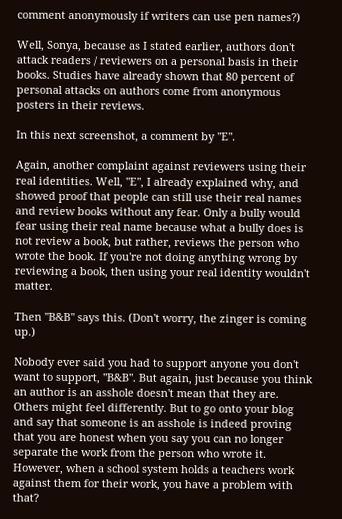comment anonymously if writers can use pen names?)

Well, Sonya, because as I stated earlier, authors don't attack readers / reviewers on a personal basis in their books. Studies have already shown that 80 percent of personal attacks on authors come from anonymous posters in their reviews.

In this next screenshot, a comment by "E".

Again, another complaint against reviewers using their real identities. Well, "E", I already explained why, and showed proof that people can still use their real names and review books without any fear. Only a bully would fear using their real name because what a bully does is not review a book, but rather, reviews the person who wrote the book. If you're not doing anything wrong by reviewing a book, then using your real identity wouldn't matter.

Then "B&B" says this. (Don't worry, the zinger is coming up.)

Nobody ever said you had to support anyone you don't want to support, "B&B". But again, just because you think an author is an asshole doesn't mean that they are. Others might feel differently. But to go onto your blog and say that someone is an asshole is indeed proving that you are honest when you say you can no longer separate the work from the person who wrote it. However, when a school system holds a teachers work against them for their work, you have a problem with that?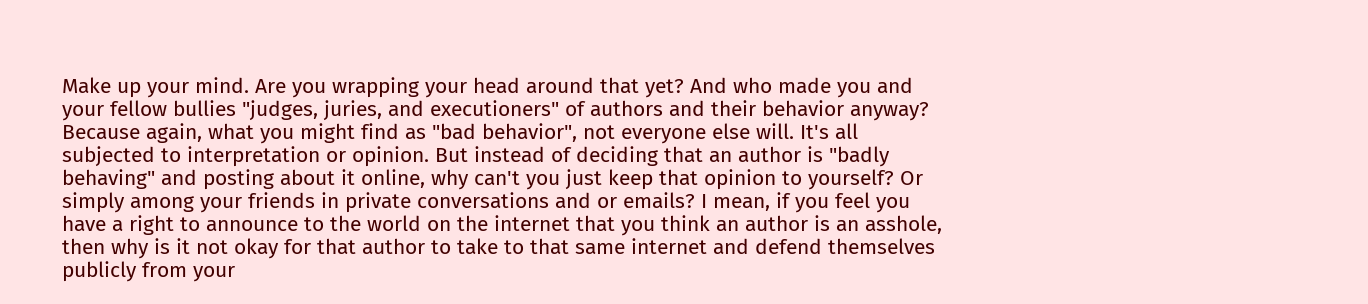Make up your mind. Are you wrapping your head around that yet? And who made you and your fellow bullies "judges, juries, and executioners" of authors and their behavior anyway? Because again, what you might find as "bad behavior", not everyone else will. It's all subjected to interpretation or opinion. But instead of deciding that an author is "badly behaving" and posting about it online, why can't you just keep that opinion to yourself? Or simply among your friends in private conversations and or emails? I mean, if you feel you have a right to announce to the world on the internet that you think an author is an asshole, then why is it not okay for that author to take to that same internet and defend themselves publicly from your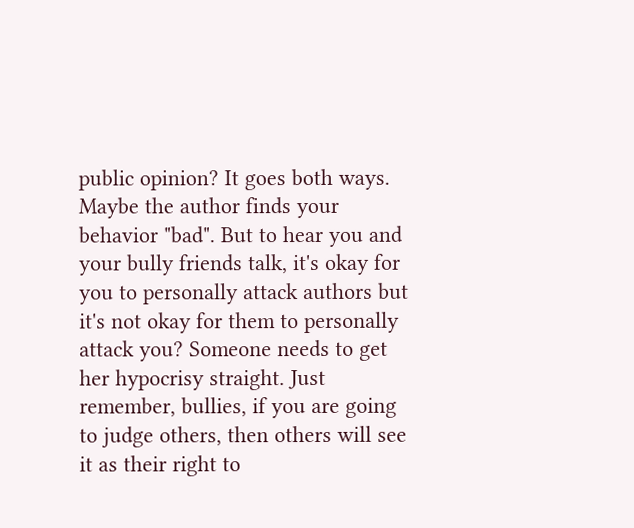public opinion? It goes both ways. Maybe the author finds your behavior "bad". But to hear you and your bully friends talk, it's okay for you to personally attack authors but it's not okay for them to personally attack you? Someone needs to get her hypocrisy straight. Just remember, bullies, if you are going to judge others, then others will see it as their right to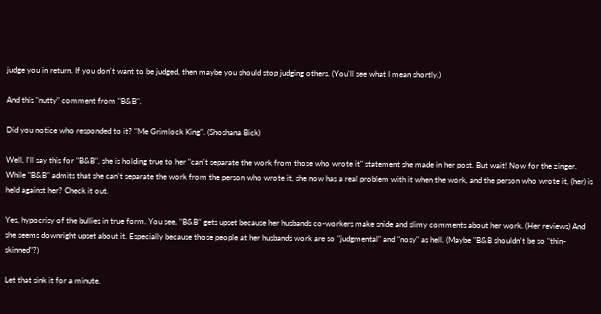judge you in return. If you don't want to be judged, then maybe you should stop judging others. (You'll see what I mean shortly.)

And this "nutty" comment from "B&B".

Did you notice who responded to it? "Me Grimlock King". (Shoshana Bick)

Well, I'll say this for "B&B", she is holding true to her "can't separate the work from those who wrote it" statement she made in her post. But wait! Now for the zinger. While "B&B" admits that she can't separate the work from the person who wrote it, she now has a real problem with it when the work, and the person who wrote it, (her) is held against her? Check it out.

Yes, hypocrisy of the bullies in true form. You see, "B&B" gets upset because her husbands co-workers make snide and slimy comments about her work. (Her reviews) And she seems downright upset about it. Especially because those people at her husbands work are so "judgmental" and "nosy" as hell. (Maybe "B&B shouldn't be so "thin-skinned"?)

Let that sink it for a minute.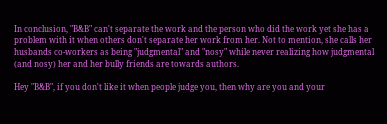In conclusion, "B&B" can't separate the work and the person who did the work yet she has a problem with it when others don't separate her work from her. Not to mention, she calls her husbands co-workers as being "judgmental" and "nosy" while never realizing how judgmental (and nosy) her and her bully friends are towards authors.

Hey "B&B", if you don't like it when people judge you, then why are you and your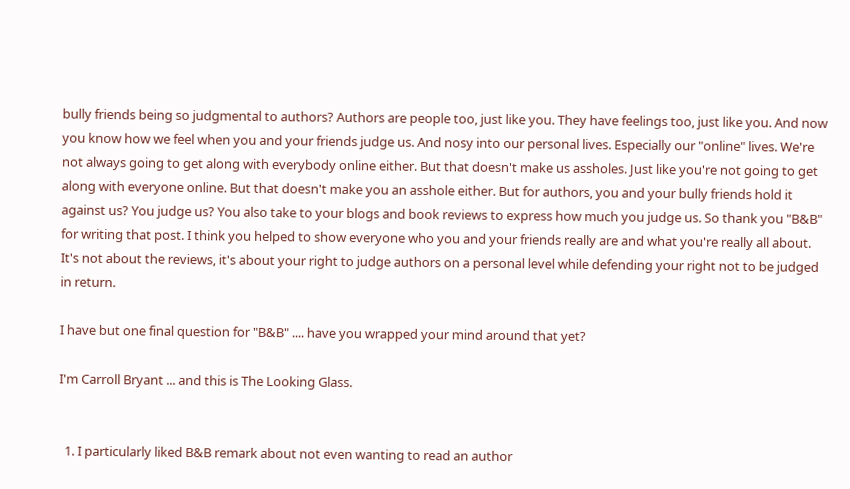bully friends being so judgmental to authors? Authors are people too, just like you. They have feelings too, just like you. And now you know how we feel when you and your friends judge us. And nosy into our personal lives. Especially our "online" lives. We're not always going to get along with everybody online either. But that doesn't make us assholes. Just like you're not going to get along with everyone online. But that doesn't make you an asshole either. But for authors, you and your bully friends hold it against us? You judge us? You also take to your blogs and book reviews to express how much you judge us. So thank you "B&B" for writing that post. I think you helped to show everyone who you and your friends really are and what you're really all about. It's not about the reviews, it's about your right to judge authors on a personal level while defending your right not to be judged in return.

I have but one final question for "B&B" .... have you wrapped your mind around that yet?

I'm Carroll Bryant ... and this is The Looking Glass.


  1. I particularly liked B&B remark about not even wanting to read an author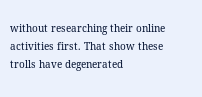without researching their online activities first. That show these trolls have degenerated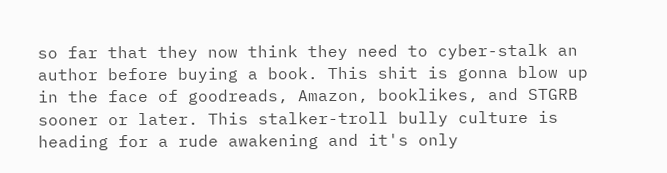so far that they now think they need to cyber-stalk an author before buying a book. This shit is gonna blow up in the face of goodreads, Amazon, booklikes, and STGRB sooner or later. This stalker-troll bully culture is heading for a rude awakening and it's only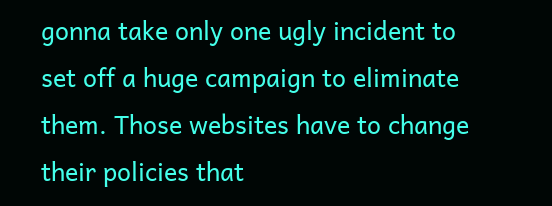gonna take only one ugly incident to set off a huge campaign to eliminate them. Those websites have to change their policies that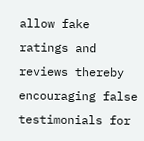allow fake ratings and reviews thereby encouraging false testimonials for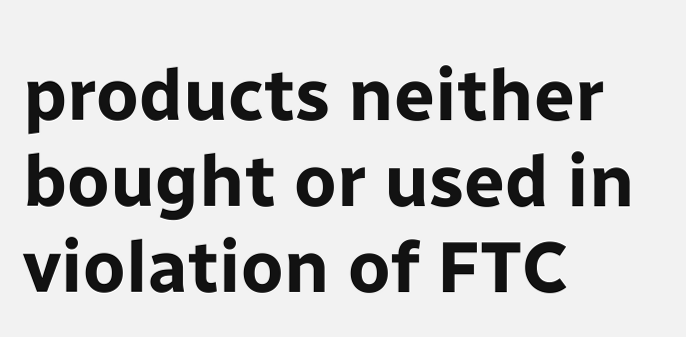products neither bought or used in violation of FTC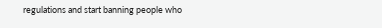regulations and start banning people who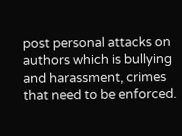post personal attacks on authors which is bullying and harassment, crimes that need to be enforced.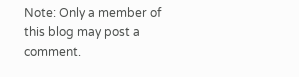Note: Only a member of this blog may post a comment.